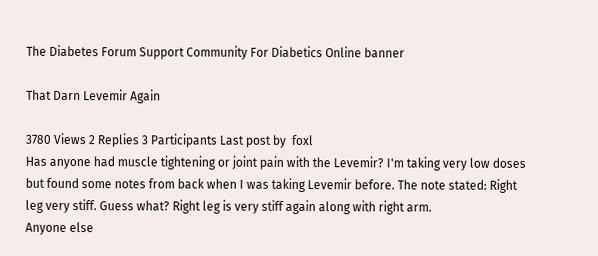The Diabetes Forum Support Community For Diabetics Online banner

That Darn Levemir Again

3780 Views 2 Replies 3 Participants Last post by  foxl
Has anyone had muscle tightening or joint pain with the Levemir? I'm taking very low doses but found some notes from back when I was taking Levemir before. The note stated: Right leg very stiff. Guess what? Right leg is very stiff again along with right arm.
Anyone else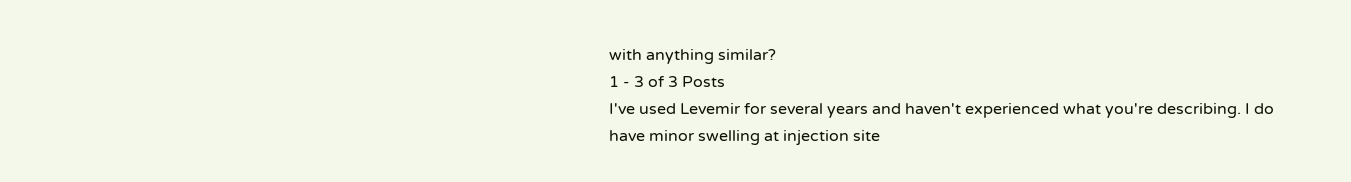with anything similar?
1 - 3 of 3 Posts
I've used Levemir for several years and haven't experienced what you're describing. I do have minor swelling at injection site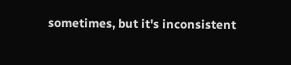sometimes, but it's inconsistent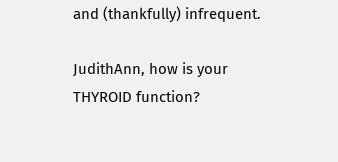and (thankfully) infrequent.

JudithAnn, how is your THYROID function?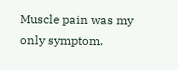Muscle pain was my only symptom.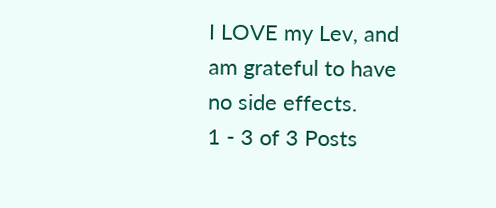I LOVE my Lev, and am grateful to have no side effects.
1 - 3 of 3 Posts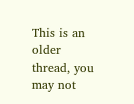This is an older thread, you may not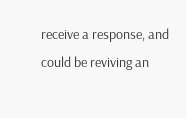receive a response, and could be reviving an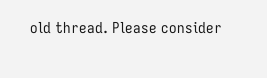old thread. Please consider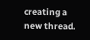creating a new thread.